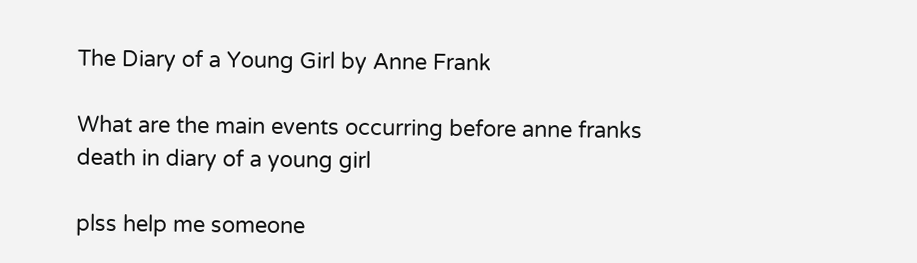The Diary of a Young Girl by Anne Frank

What are the main events occurring before anne franks death in diary of a young girl

plss help me someone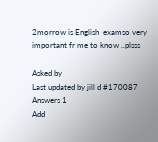2morrow is English  examso very important fr me to know ..plsss

Asked by
Last updated by jill d #170087
Answers 1
Add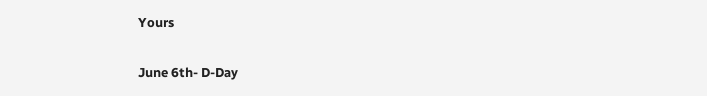Yours

June 6th- D-Day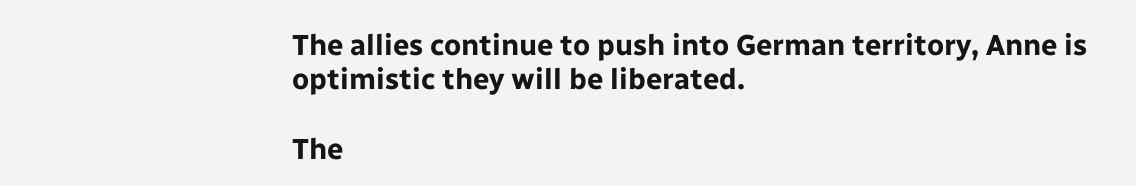The allies continue to push into German territory, Anne is optimistic they will be liberated.

The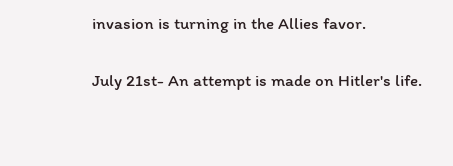invasion is turning in the Allies favor.

July 21st- An attempt is made on Hitler's life.